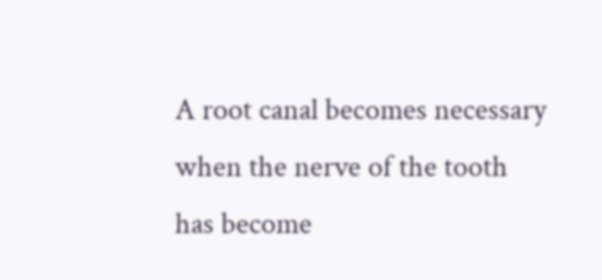A root canal becomes necessary when the nerve of the tooth has become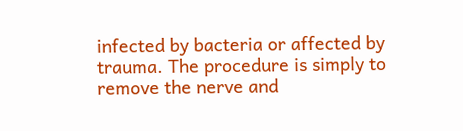infected by bacteria or affected by trauma. The procedure is simply to remove the nerve and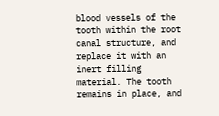blood vessels of the tooth within the root canal structure, and replace it with an inert filling material. The tooth remains in place, and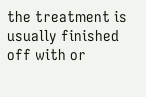the treatment is usually finished off with or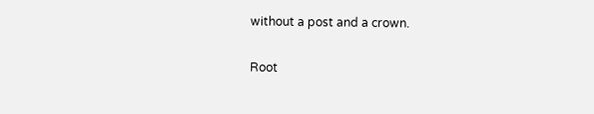without a post and a crown.

Root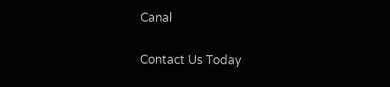Canal

Contact Us Today